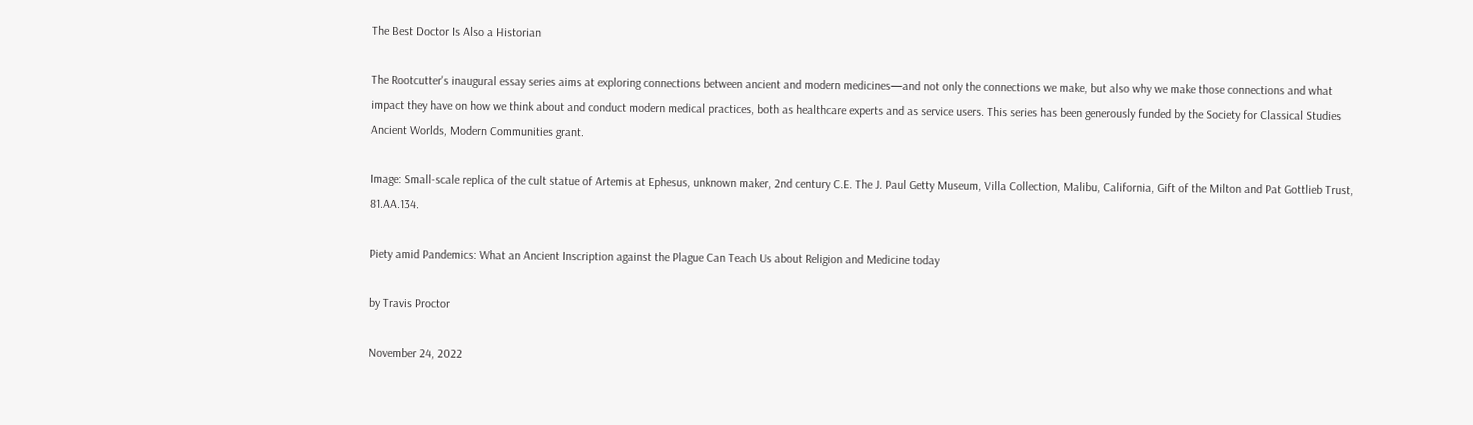The Best Doctor Is Also a Historian

The Rootcutter's inaugural essay series aims at exploring connections between ancient and modern medicines—and not only the connections we make, but also why we make those connections and what impact they have on how we think about and conduct modern medical practices, both as healthcare experts and as service users. This series has been generously funded by the Society for Classical Studies Ancient Worlds, Modern Communities grant.

Image: Small-scale replica of the cult statue of Artemis at Ephesus, unknown maker, 2nd century C.E. The J. Paul Getty Museum, Villa Collection, Malibu, California, Gift of the Milton and Pat Gottlieb Trust, 81.AA.134.

Piety amid Pandemics: What an Ancient Inscription against the Plague Can Teach Us about Religion and Medicine today

by Travis Proctor

November 24, 2022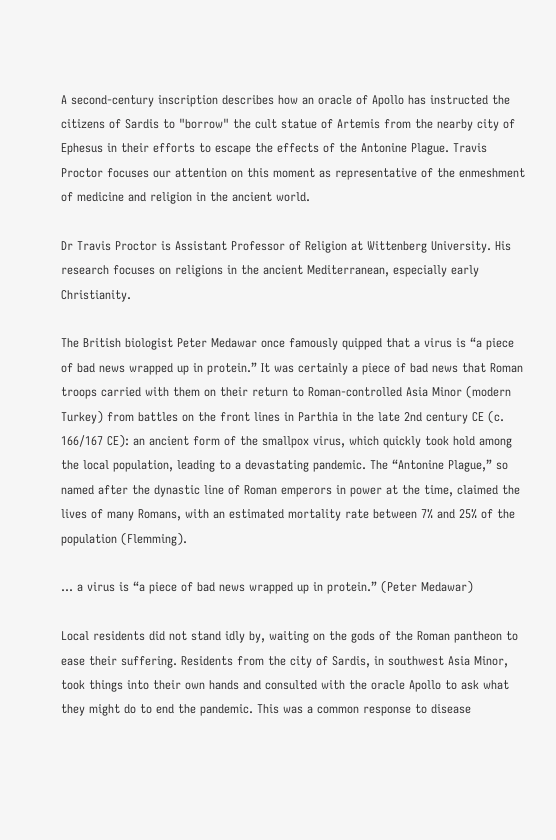A second-century inscription describes how an oracle of Apollo has instructed the citizens of Sardis to "borrow" the cult statue of Artemis from the nearby city of Ephesus in their efforts to escape the effects of the Antonine Plague. Travis Proctor focuses our attention on this moment as representative of the enmeshment of medicine and religion in the ancient world.

Dr Travis Proctor is Assistant Professor of Religion at Wittenberg University. His research focuses on religions in the ancient Mediterranean, especially early Christianity.

The British biologist Peter Medawar once famously quipped that a virus is “a piece of bad news wrapped up in protein.” It was certainly a piece of bad news that Roman troops carried with them on their return to Roman-controlled Asia Minor (modern Turkey) from battles on the front lines in Parthia in the late 2nd century CE (c. 166/167 CE): an ancient form of the smallpox virus, which quickly took hold among the local population, leading to a devastating pandemic. The “Antonine Plague,” so named after the dynastic line of Roman emperors in power at the time, claimed the lives of many Romans, with an estimated mortality rate between 7% and 25% of the population (Flemming).

... a virus is “a piece of bad news wrapped up in protein.” (Peter Medawar)

Local residents did not stand idly by, waiting on the gods of the Roman pantheon to ease their suffering. Residents from the city of Sardis, in southwest Asia Minor, took things into their own hands and consulted with the oracle Apollo to ask what they might do to end the pandemic. This was a common response to disease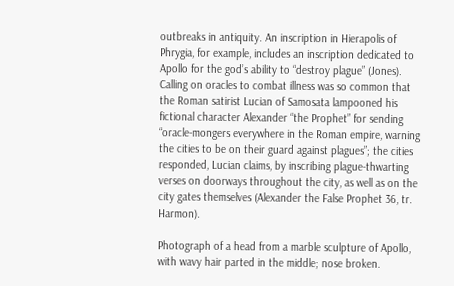outbreaks in antiquity. An inscription in Hierapolis of Phrygia, for example, includes an inscription dedicated to Apollo for the god’s ability to “destroy plague” (Jones). Calling on oracles to combat illness was so common that the Roman satirist Lucian of Samosata lampooned his fictional character Alexander “the Prophet” for sending “oracle-mongers everywhere in the Roman empire, warning the cities to be on their guard against plagues”; the cities responded, Lucian claims, by inscribing plague-thwarting verses on doorways throughout the city, as well as on the city gates themselves (Alexander the False Prophet 36, tr. Harmon).

Photograph of a head from a marble sculpture of Apollo, with wavy hair parted in the middle; nose broken.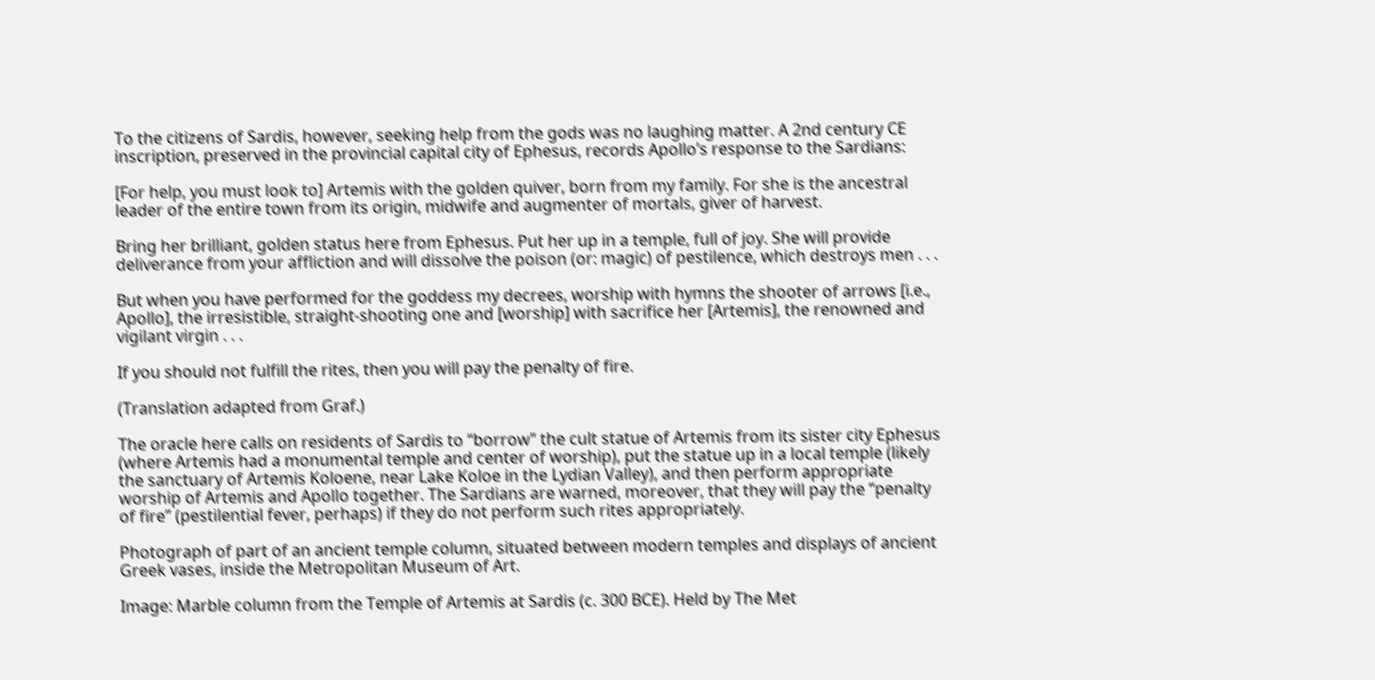To the citizens of Sardis, however, seeking help from the gods was no laughing matter. A 2nd century CE inscription, preserved in the provincial capital city of Ephesus, records Apollo’s response to the Sardians:

[For help, you must look to] Artemis with the golden quiver, born from my family. For she is the ancestral leader of the entire town from its origin, midwife and augmenter of mortals, giver of harvest.

Bring her brilliant, golden status here from Ephesus. Put her up in a temple, full of joy. She will provide deliverance from your affliction and will dissolve the poison (or: magic) of pestilence, which destroys men . . .

But when you have performed for the goddess my decrees, worship with hymns the shooter of arrows [i.e., Apollo], the irresistible, straight-shooting one and [worship] with sacrifice her [Artemis], the renowned and vigilant virgin . . .

If you should not fulfill the rites, then you will pay the penalty of fire.

(Translation adapted from Graf.)

The oracle here calls on residents of Sardis to “borrow” the cult statue of Artemis from its sister city Ephesus (where Artemis had a monumental temple and center of worship), put the statue up in a local temple (likely the sanctuary of Artemis Koloene, near Lake Koloe in the Lydian Valley), and then perform appropriate worship of Artemis and Apollo together. The Sardians are warned, moreover, that they will pay the “penalty of fire” (pestilential fever, perhaps) if they do not perform such rites appropriately.

Photograph of part of an ancient temple column, situated between modern temples and displays of ancient Greek vases, inside the Metropolitan Museum of Art.

Image: Marble column from the Temple of Artemis at Sardis (c. 300 BCE). Held by The Met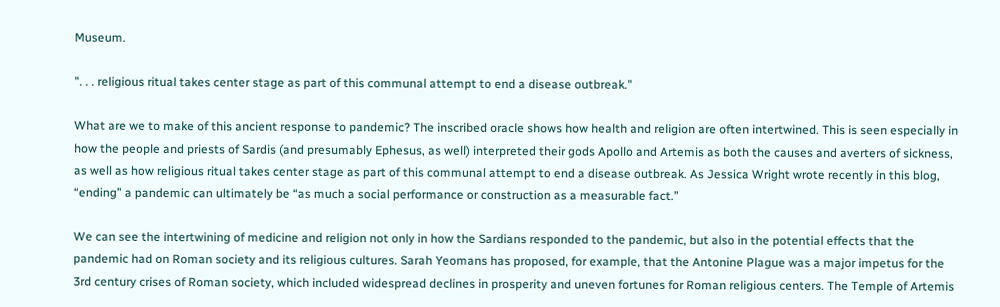Museum.

". . . religious ritual takes center stage as part of this communal attempt to end a disease outbreak."

What are we to make of this ancient response to pandemic? The inscribed oracle shows how health and religion are often intertwined. This is seen especially in how the people and priests of Sardis (and presumably Ephesus, as well) interpreted their gods Apollo and Artemis as both the causes and averters of sickness, as well as how religious ritual takes center stage as part of this communal attempt to end a disease outbreak. As Jessica Wright wrote recently in this blog, “ending” a pandemic can ultimately be “as much a social performance or construction as a measurable fact.”

We can see the intertwining of medicine and religion not only in how the Sardians responded to the pandemic, but also in the potential effects that the pandemic had on Roman society and its religious cultures. Sarah Yeomans has proposed, for example, that the Antonine Plague was a major impetus for the 3rd century crises of Roman society, which included widespread declines in prosperity and uneven fortunes for Roman religious centers. The Temple of Artemis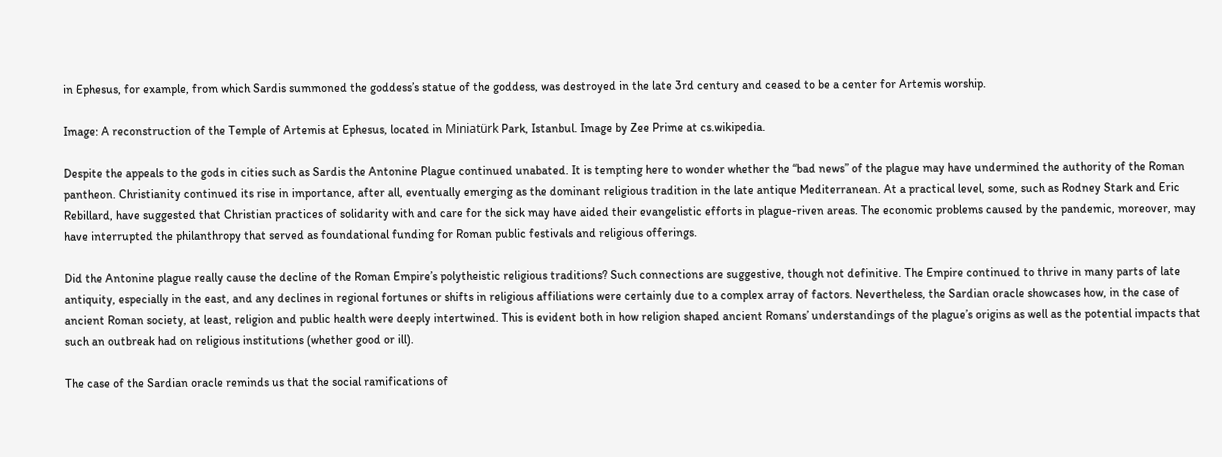in Ephesus, for example, from which Sardis summoned the goddess’s statue of the goddess, was destroyed in the late 3rd century and ceased to be a center for Artemis worship.

Image: A reconstruction of the Temple of Artemis at Ephesus, located in Miniatürk Park, Istanbul. Image by Zee Prime at cs.wikipedia.

Despite the appeals to the gods in cities such as Sardis the Antonine Plague continued unabated. It is tempting here to wonder whether the “bad news” of the plague may have undermined the authority of the Roman pantheon. Christianity continued its rise in importance, after all, eventually emerging as the dominant religious tradition in the late antique Mediterranean. At a practical level, some, such as Rodney Stark and Eric Rebillard, have suggested that Christian practices of solidarity with and care for the sick may have aided their evangelistic efforts in plague-riven areas. The economic problems caused by the pandemic, moreover, may have interrupted the philanthropy that served as foundational funding for Roman public festivals and religious offerings.

Did the Antonine plague really cause the decline of the Roman Empire’s polytheistic religious traditions? Such connections are suggestive, though not definitive. The Empire continued to thrive in many parts of late antiquity, especially in the east, and any declines in regional fortunes or shifts in religious affiliations were certainly due to a complex array of factors. Nevertheless, the Sardian oracle showcases how, in the case of ancient Roman society, at least, religion and public health were deeply intertwined. This is evident both in how religion shaped ancient Romans’ understandings of the plague’s origins as well as the potential impacts that such an outbreak had on religious institutions (whether good or ill).

The case of the Sardian oracle reminds us that the social ramifications of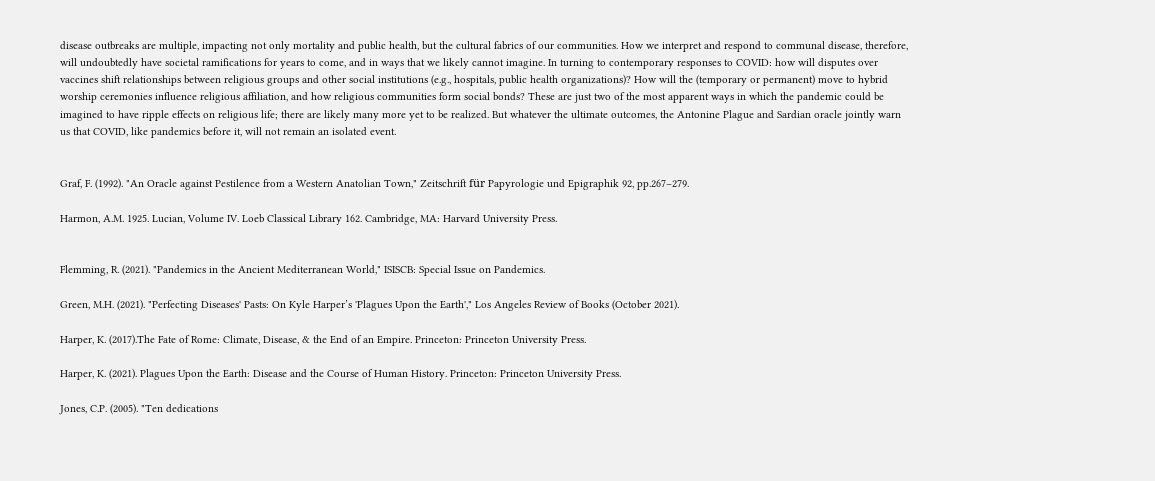disease outbreaks are multiple, impacting not only mortality and public health, but the cultural fabrics of our communities. How we interpret and respond to communal disease, therefore, will undoubtedly have societal ramifications for years to come, and in ways that we likely cannot imagine. In turning to contemporary responses to COVID: how will disputes over vaccines shift relationships between religious groups and other social institutions (e.g., hospitals, public health organizations)? How will the (temporary or permanent) move to hybrid worship ceremonies influence religious affiliation, and how religious communities form social bonds? These are just two of the most apparent ways in which the pandemic could be imagined to have ripple effects on religious life; there are likely many more yet to be realized. But whatever the ultimate outcomes, the Antonine Plague and Sardian oracle jointly warn us that COVID, like pandemics before it, will not remain an isolated event.


Graf, F. (1992). "An Oracle against Pestilence from a Western Anatolian Town," Zeitschrift für Papyrologie und Epigraphik 92, pp.267–279.

Harmon, A.M. 1925. Lucian, Volume IV. Loeb Classical Library 162. Cambridge, MA: Harvard University Press.


Flemming, R. (2021). "Pandemics in the Ancient Mediterranean World," ISISCB: Special Issue on Pandemics.

Green, M.H. (2021). "Perfecting Diseases' Pasts: On Kyle Harper’s 'Plagues Upon the Earth'," Los Angeles Review of Books (October 2021).

Harper, K. (2017).The Fate of Rome: Climate, Disease, & the End of an Empire. Princeton: Princeton University Press.

Harper, K. (2021). Plagues Upon the Earth: Disease and the Course of Human History. Princeton: Princeton University Press.

Jones, C.P. (2005). "Ten dedications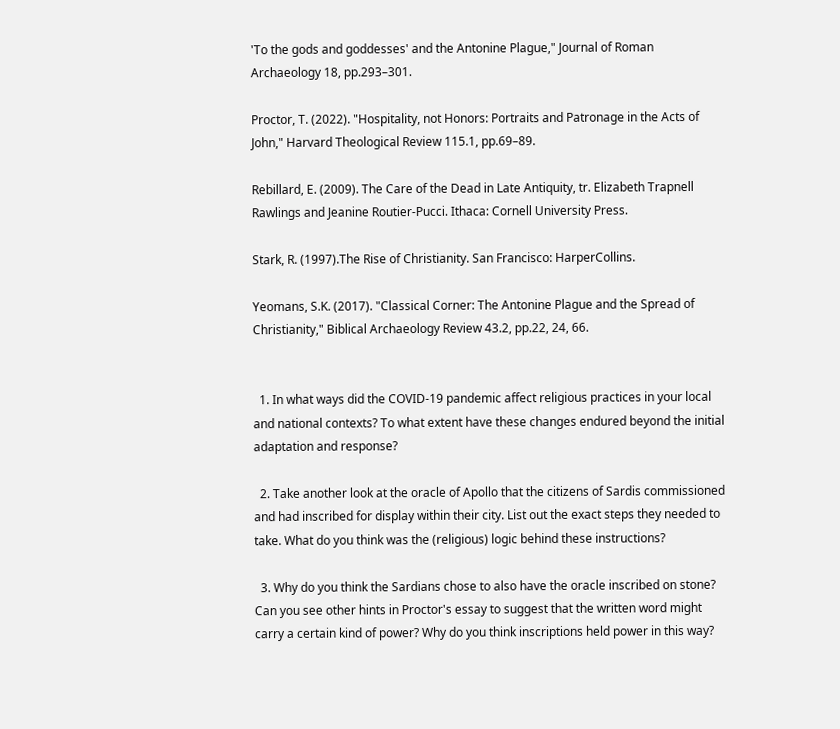'To the gods and goddesses' and the Antonine Plague," Journal of Roman Archaeology 18, pp.293–301.

Proctor, T. (2022). "Hospitality, not Honors: Portraits and Patronage in the Acts of John," Harvard Theological Review 115.1, pp.69–89.

Rebillard, E. (2009). The Care of the Dead in Late Antiquity, tr. Elizabeth Trapnell Rawlings and Jeanine Routier-Pucci. Ithaca: Cornell University Press.

Stark, R. (1997).The Rise of Christianity. San Francisco: HarperCollins.

Yeomans, S.K. (2017). "Classical Corner: The Antonine Plague and the Spread of Christianity," Biblical Archaeology Review 43.2, pp.22, 24, 66.


  1. In what ways did the COVID-19 pandemic affect religious practices in your local and national contexts? To what extent have these changes endured beyond the initial adaptation and response?

  2. Take another look at the oracle of Apollo that the citizens of Sardis commissioned and had inscribed for display within their city. List out the exact steps they needed to take. What do you think was the (religious) logic behind these instructions?

  3. Why do you think the Sardians chose to also have the oracle inscribed on stone? Can you see other hints in Proctor's essay to suggest that the written word might carry a certain kind of power? Why do you think inscriptions held power in this way?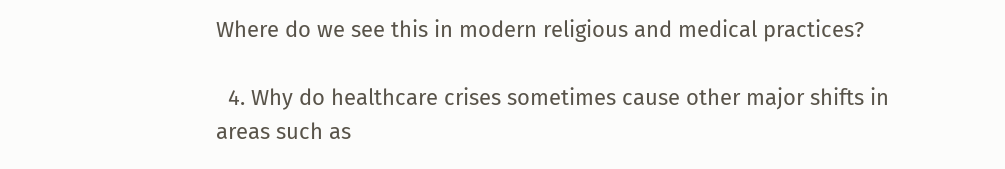Where do we see this in modern religious and medical practices?

  4. Why do healthcare crises sometimes cause other major shifts in areas such as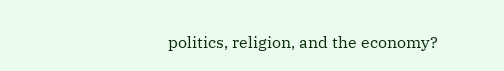politics, religion, and the economy?